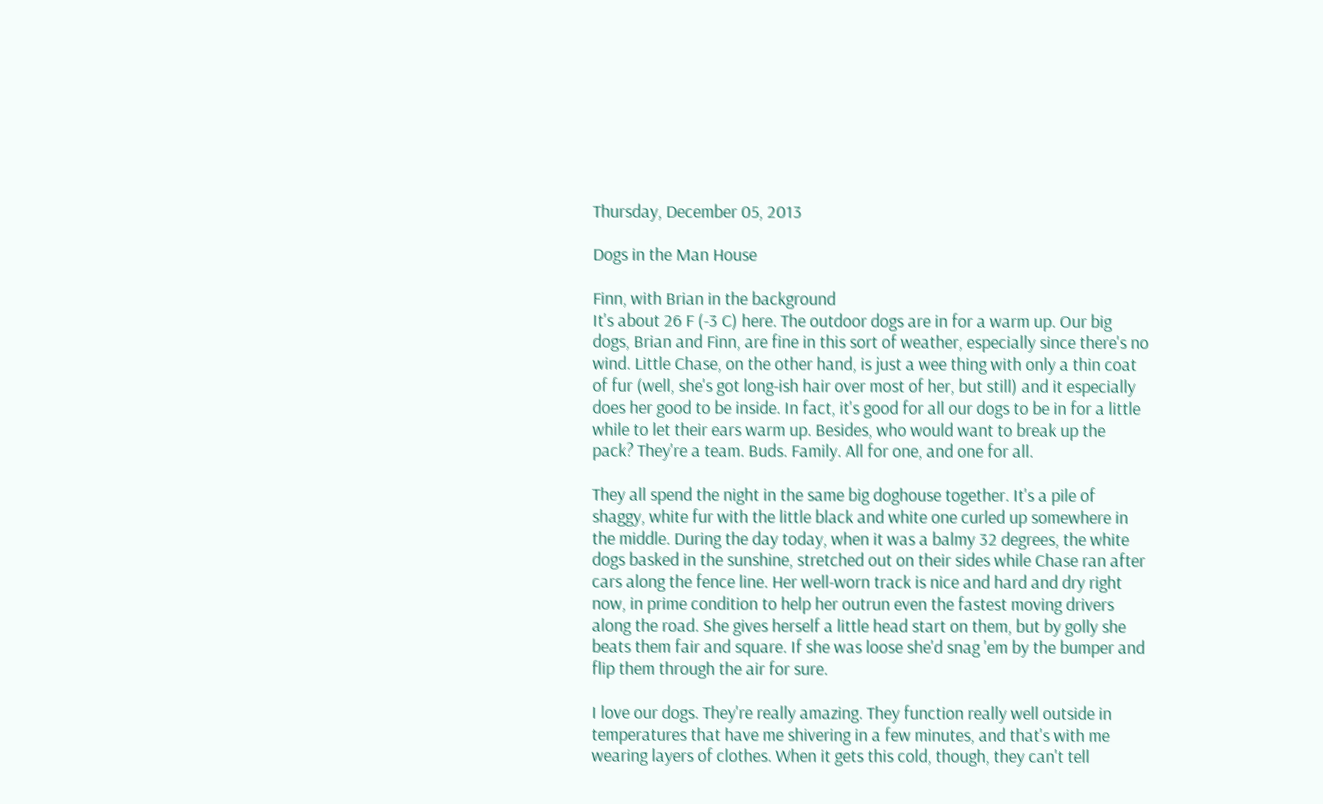Thursday, December 05, 2013

Dogs in the Man House

Finn, with Brian in the background
It's about 26 F (-3 C) here. The outdoor dogs are in for a warm up. Our big dogs, Brian and Finn, are fine in this sort of weather, especially since there's no wind. Little Chase, on the other hand, is just a wee thing with only a thin coat of fur (well, she's got long-ish hair over most of her, but still) and it especially does her good to be inside. In fact, it's good for all our dogs to be in for a little while to let their ears warm up. Besides, who would want to break up the pack? They're a team. Buds. Family. All for one, and one for all.

They all spend the night in the same big doghouse together. It's a pile of shaggy, white fur with the little black and white one curled up somewhere in the middle. During the day today, when it was a balmy 32 degrees, the white dogs basked in the sunshine, stretched out on their sides while Chase ran after cars along the fence line. Her well-worn track is nice and hard and dry right now, in prime condition to help her outrun even the fastest moving drivers along the road. She gives herself a little head start on them, but by golly she beats them fair and square. If she was loose she'd snag 'em by the bumper and flip them through the air for sure.

I love our dogs. They're really amazing. They function really well outside in temperatures that have me shivering in a few minutes, and that's with me wearing layers of clothes. When it gets this cold, though, they can't tell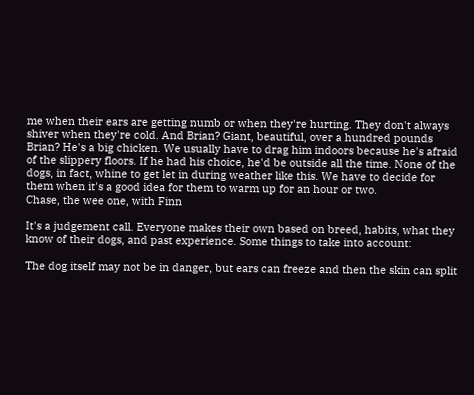me when their ears are getting numb or when they're hurting. They don't always shiver when they're cold. And Brian? Giant, beautiful, over a hundred pounds Brian? He's a big chicken. We usually have to drag him indoors because he's afraid of the slippery floors. If he had his choice, he'd be outside all the time. None of the dogs, in fact, whine to get let in during weather like this. We have to decide for them when it's a good idea for them to warm up for an hour or two.
Chase, the wee one, with Finn

It's a judgement call. Everyone makes their own based on breed, habits, what they know of their dogs, and past experience. Some things to take into account:

The dog itself may not be in danger, but ears can freeze and then the skin can split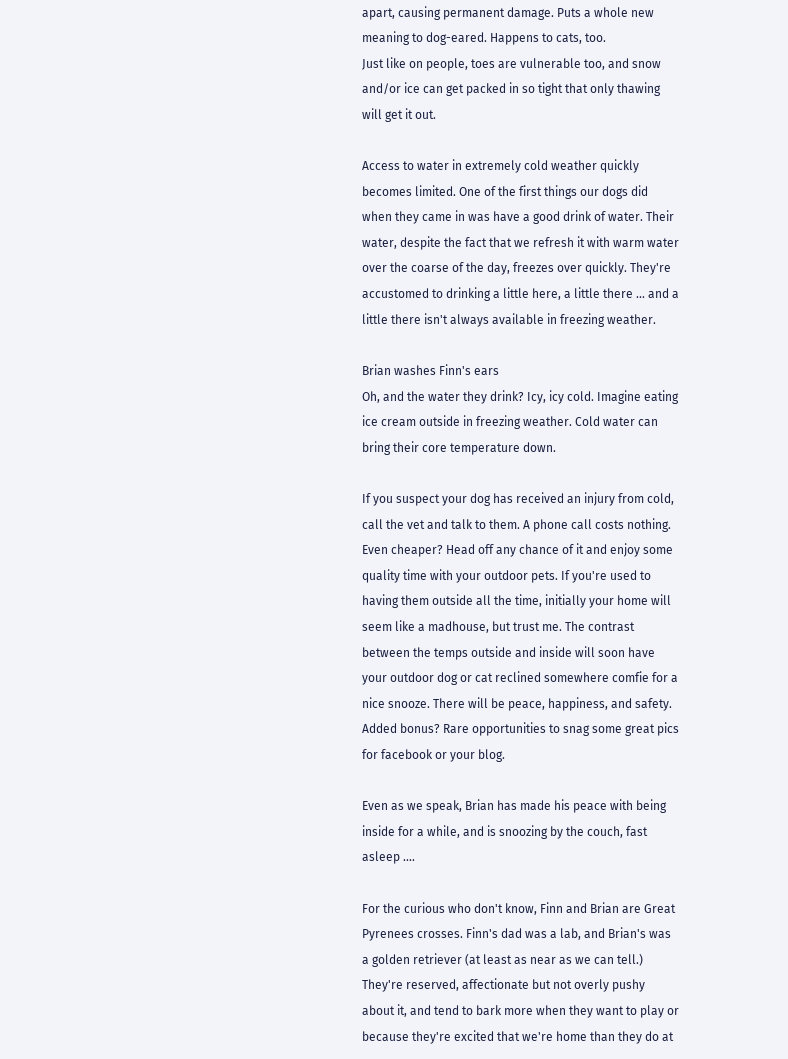apart, causing permanent damage. Puts a whole new meaning to dog-eared. Happens to cats, too.
Just like on people, toes are vulnerable too, and snow and/or ice can get packed in so tight that only thawing will get it out.

Access to water in extremely cold weather quickly becomes limited. One of the first things our dogs did when they came in was have a good drink of water. Their water, despite the fact that we refresh it with warm water over the coarse of the day, freezes over quickly. They're accustomed to drinking a little here, a little there ... and a little there isn't always available in freezing weather.

Brian washes Finn's ears
Oh, and the water they drink? Icy, icy cold. Imagine eating ice cream outside in freezing weather. Cold water can bring their core temperature down.

If you suspect your dog has received an injury from cold, call the vet and talk to them. A phone call costs nothing. Even cheaper? Head off any chance of it and enjoy some quality time with your outdoor pets. If you're used to having them outside all the time, initially your home will seem like a madhouse, but trust me. The contrast between the temps outside and inside will soon have your outdoor dog or cat reclined somewhere comfie for a nice snooze. There will be peace, happiness, and safety. Added bonus? Rare opportunities to snag some great pics for facebook or your blog.

Even as we speak, Brian has made his peace with being inside for a while, and is snoozing by the couch, fast asleep ....

For the curious who don't know, Finn and Brian are Great Pyrenees crosses. Finn's dad was a lab, and Brian's was a golden retriever (at least as near as we can tell.) They're reserved, affectionate but not overly pushy about it, and tend to bark more when they want to play or because they're excited that we're home than they do at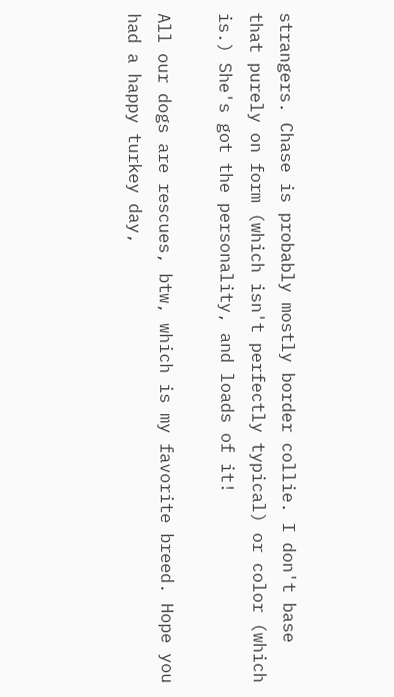strangers. Chase is probably mostly border collie. I don't base that purely on form (which isn't perfectly typical) or color (which is.) She's got the personality, and loads of it!

All our dogs are rescues, btw, which is my favorite breed. Hope you had a happy turkey day,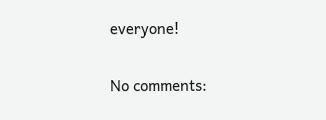everyone!

No comments: